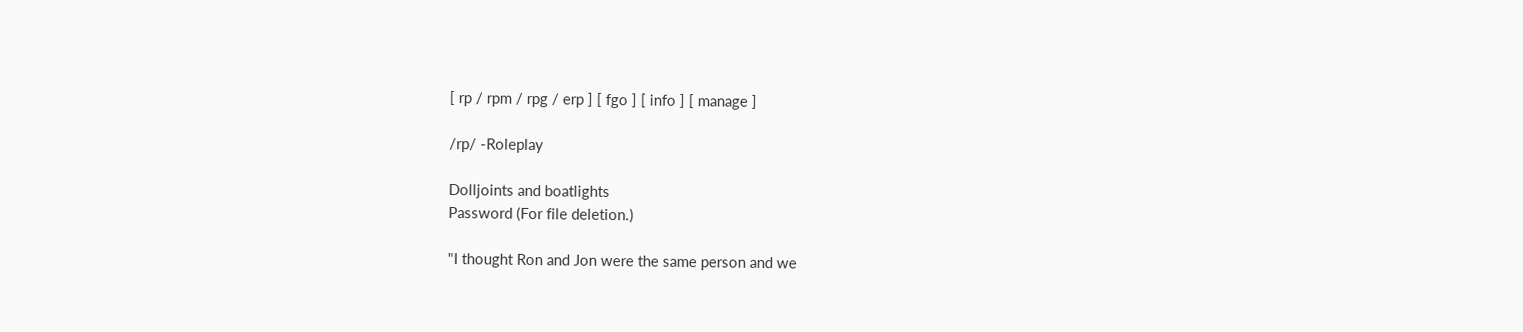[ rp / rpm / rpg / erp ] [ fgo ] [ info ] [ manage ]

/rp/ -Roleplay

Dolljoints and boatlights
Password (For file deletion.)

"I thought Ron and Jon were the same person and we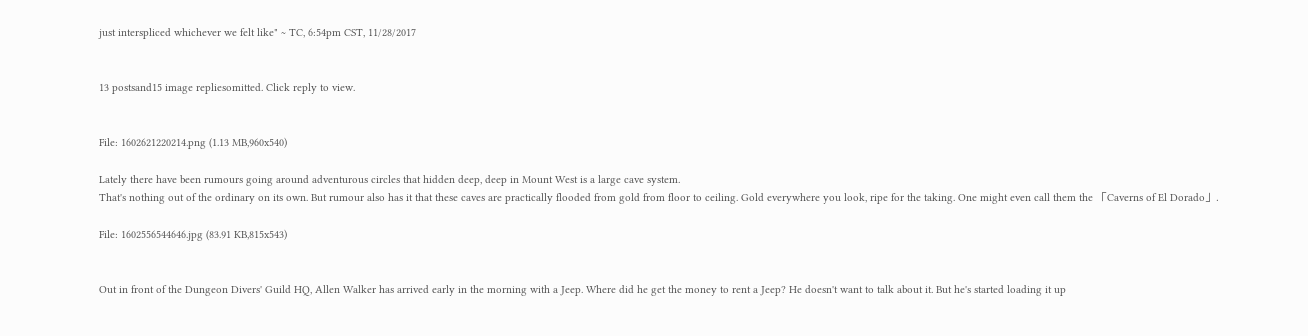just interspliced whichever we felt like" ~ TC, 6:54pm CST, 11/28/2017


13 postsand15 image repliesomitted. Click reply to view.


File: 1602621220214.png (1.13 MB,960x540)

Lately there have been rumours going around adventurous circles that hidden deep, deep in Mount West is a large cave system.
That's nothing out of the ordinary on its own. But rumour also has it that these caves are practically flooded from gold from floor to ceiling. Gold everywhere you look, ripe for the taking. One might even call them the 「Caverns of El Dorado」.

File: 1602556544646.jpg (83.91 KB,815x543)


Out in front of the Dungeon Divers' Guild HQ, Allen Walker has arrived early in the morning with a Jeep. Where did he get the money to rent a Jeep? He doesn't want to talk about it. But he's started loading it up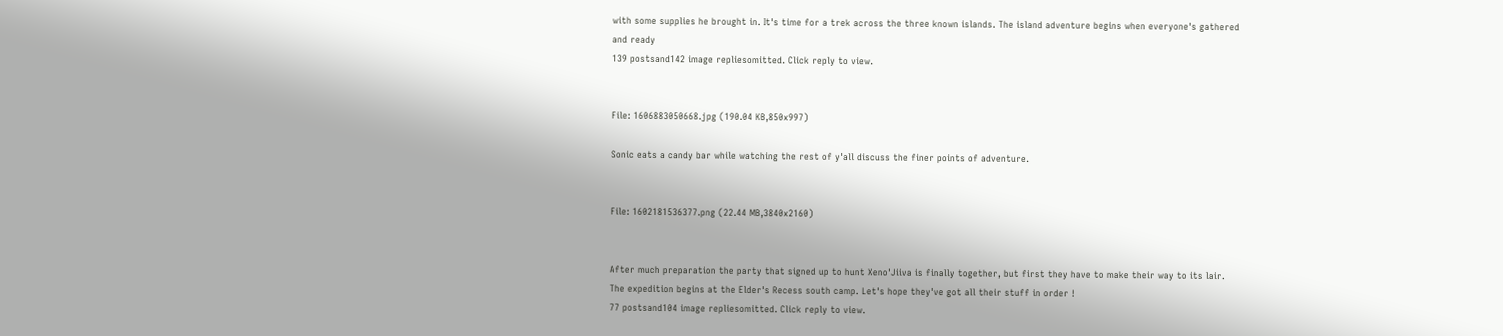with some supplies he brought in. It's time for a trek across the three known islands. The island adventure begins when everyone's gathered and ready
139 postsand142 image repliesomitted. Click reply to view.


File: 1606883050668.jpg (190.04 KB,850x997)

Sonic eats a candy bar while watching the rest of y'all discuss the finer points of adventure.


File: 1602181536377.png (22.44 MB,3840x2160)


After much preparation the party that signed up to hunt Xeno'Jiiva is finally together, but first they have to make their way to its lair.
The expedition begins at the Elder's Recess south camp. Let's hope they've got all their stuff in order !
77 postsand104 image repliesomitted. Click reply to view.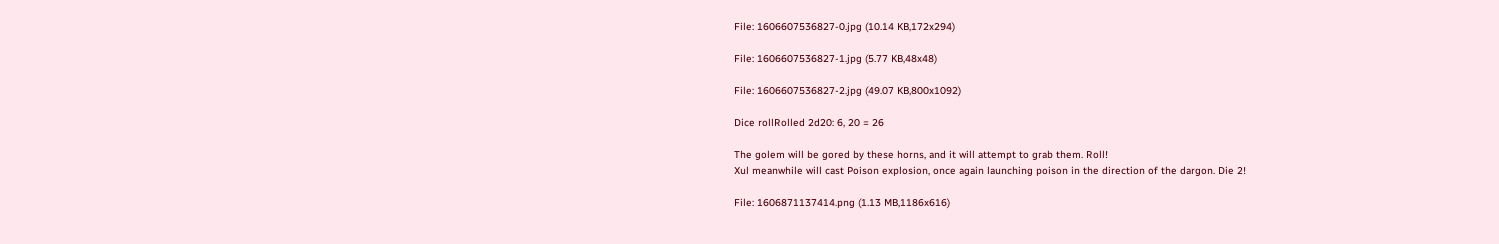File: 1606607536827-0.jpg (10.14 KB,172x294)

File: 1606607536827-1.jpg (5.77 KB,48x48)

File: 1606607536827-2.jpg (49.07 KB,800x1092)

Dice rollRolled 2d20: 6, 20 = 26

The golem will be gored by these horns, and it will attempt to grab them. Roll!
Xul meanwhile will cast Poison explosion, once again launching poison in the direction of the dargon. Die 2!

File: 1606871137414.png (1.13 MB,1186x616)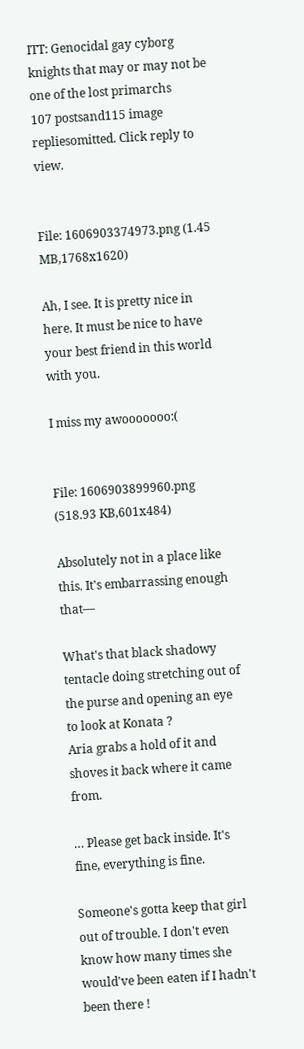ITT: Genocidal gay cyborg knights that may or may not be one of the lost primarchs
107 postsand115 image repliesomitted. Click reply to view.


File: 1606903374973.png (1.45 MB,1768x1620)

Ah, I see. It is pretty nice in here. It must be nice to have your best friend in this world with you.

I miss my awooooooo:(


File: 1606903899960.png (518.93 KB,601x484)

Absolutely not in a place like this. It's embarrassing enough that—

What's that black shadowy tentacle doing stretching out of the purse and opening an eye to look at Konata ?
Aria grabs a hold of it and shoves it back where it came from.

… Please get back inside. It's fine, everything is fine.

Someone's gotta keep that girl out of trouble. I don't even know how many times she would've been eaten if I hadn't been there !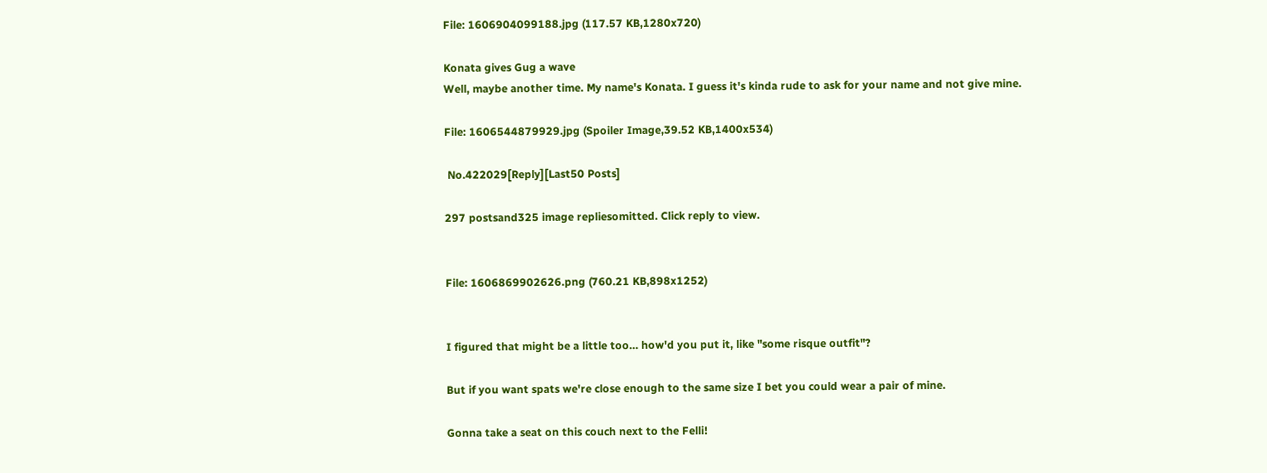File: 1606904099188.jpg (117.57 KB,1280x720)

Konata gives Gug a wave
Well, maybe another time. My name's Konata. I guess it's kinda rude to ask for your name and not give mine.

File: 1606544879929.jpg (Spoiler Image,39.52 KB,1400x534)

 No.422029[Reply][Last50 Posts]

297 postsand325 image repliesomitted. Click reply to view.


File: 1606869902626.png (760.21 KB,898x1252)


I figured that might be a little too… how'd you put it, like "some risque outfit"?

But if you want spats we're close enough to the same size I bet you could wear a pair of mine.

Gonna take a seat on this couch next to the Felli!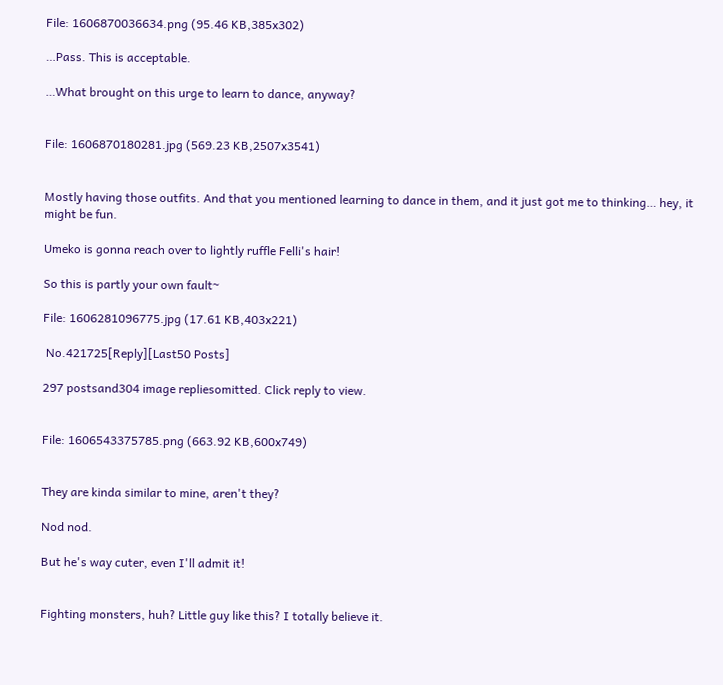File: 1606870036634.png (95.46 KB,385x302)

…Pass. This is acceptable.

…What brought on this urge to learn to dance, anyway?


File: 1606870180281.jpg (569.23 KB,2507x3541)


Mostly having those outfits. And that you mentioned learning to dance in them, and it just got me to thinking… hey, it might be fun.

Umeko is gonna reach over to lightly ruffle Felli's hair!

So this is partly your own fault~

File: 1606281096775.jpg (17.61 KB,403x221)

 No.421725[Reply][Last50 Posts]

297 postsand304 image repliesomitted. Click reply to view.


File: 1606543375785.png (663.92 KB,600x749)


They are kinda similar to mine, aren't they?

Nod nod.

But he's way cuter, even I'll admit it!


Fighting monsters, huh? Little guy like this? I totally believe it.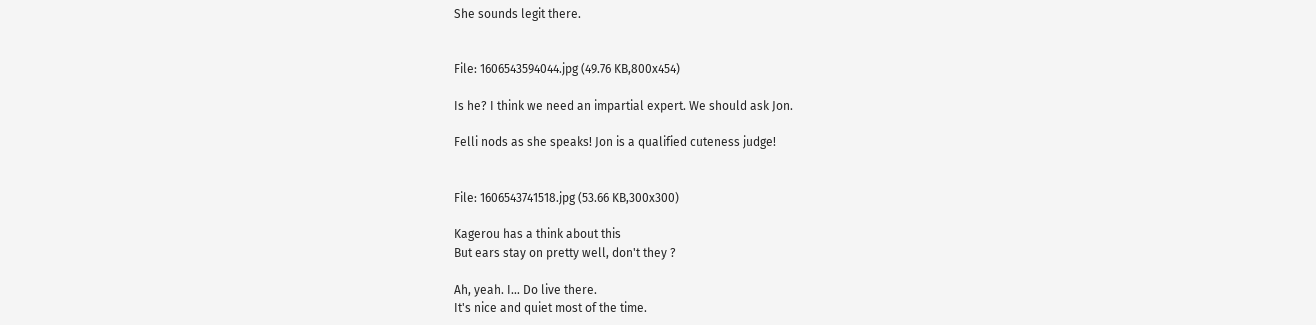She sounds legit there.


File: 1606543594044.jpg (49.76 KB,800x454)

Is he? I think we need an impartial expert. We should ask Jon.

Felli nods as she speaks! Jon is a qualified cuteness judge!


File: 1606543741518.jpg (53.66 KB,300x300)

Kagerou has a think about this
But ears stay on pretty well, don't they ?

Ah, yeah. I… Do live there.
It's nice and quiet most of the time.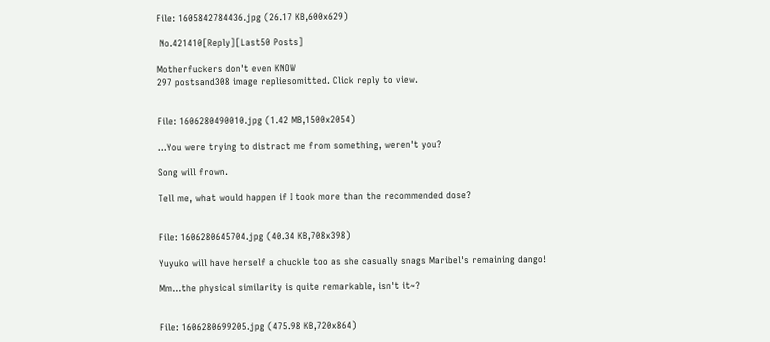File: 1605842784436.jpg (26.17 KB,600x629)

 No.421410[Reply][Last50 Posts]

Motherfuckers don't even KNOW
297 postsand308 image repliesomitted. Click reply to view.


File: 1606280490010.jpg (1.42 MB,1500x2054)

…You were trying to distract me from something, weren't you?

Song will frown.

Tell me, what would happen if I took more than the recommended dose?


File: 1606280645704.jpg (40.34 KB,708x398)

Yuyuko will have herself a chuckle too as she casually snags Maribel's remaining dango!

Mm…the physical similarity is quite remarkable, isn't it~?


File: 1606280699205.jpg (475.98 KB,720x864)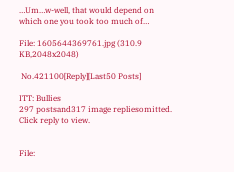…Um…w-well, that would depend on which one you took too much of…

File: 1605644369761.jpg (310.9 KB,2048x2048)

 No.421100[Reply][Last50 Posts]

ITT: Bullies
297 postsand317 image repliesomitted. Click reply to view.


File: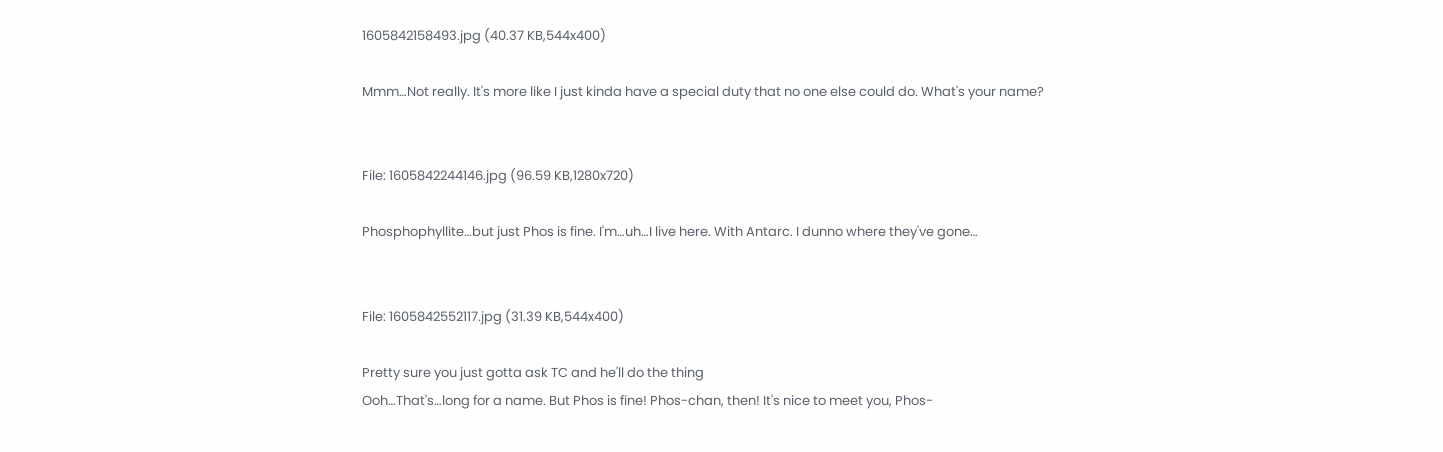1605842158493.jpg (40.37 KB,544x400)

Mmm…Not really. It's more like I just kinda have a special duty that no one else could do. What's your name?


File: 1605842244146.jpg (96.59 KB,1280x720)

Phosphophyllite…but just Phos is fine. I'm…uh…I live here. With Antarc. I dunno where they've gone…


File: 1605842552117.jpg (31.39 KB,544x400)

Pretty sure you just gotta ask TC and he'll do the thing
Ooh…That's…long for a name. But Phos is fine! Phos-chan, then! It's nice to meet you, Phos-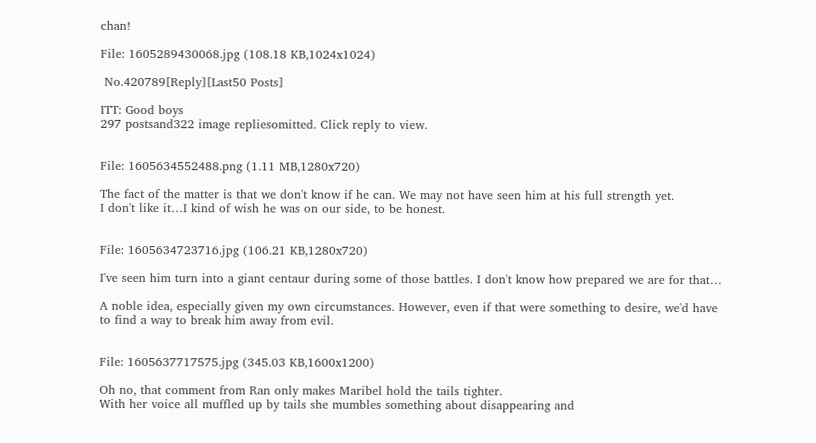chan!

File: 1605289430068.jpg (108.18 KB,1024x1024)

 No.420789[Reply][Last50 Posts]

ITT: Good boys
297 postsand322 image repliesomitted. Click reply to view.


File: 1605634552488.png (1.11 MB,1280x720)

The fact of the matter is that we don't know if he can. We may not have seen him at his full strength yet.
I don't like it…I kind of wish he was on our side, to be honest.


File: 1605634723716.jpg (106.21 KB,1280x720)

I've seen him turn into a giant centaur during some of those battles. I don't know how prepared we are for that…

A noble idea, especially given my own circumstances. However, even if that were something to desire, we'd have to find a way to break him away from evil.


File: 1605637717575.jpg (345.03 KB,1600x1200)

Oh no, that comment from Ran only makes Maribel hold the tails tighter.
With her voice all muffled up by tails she mumbles something about disappearing and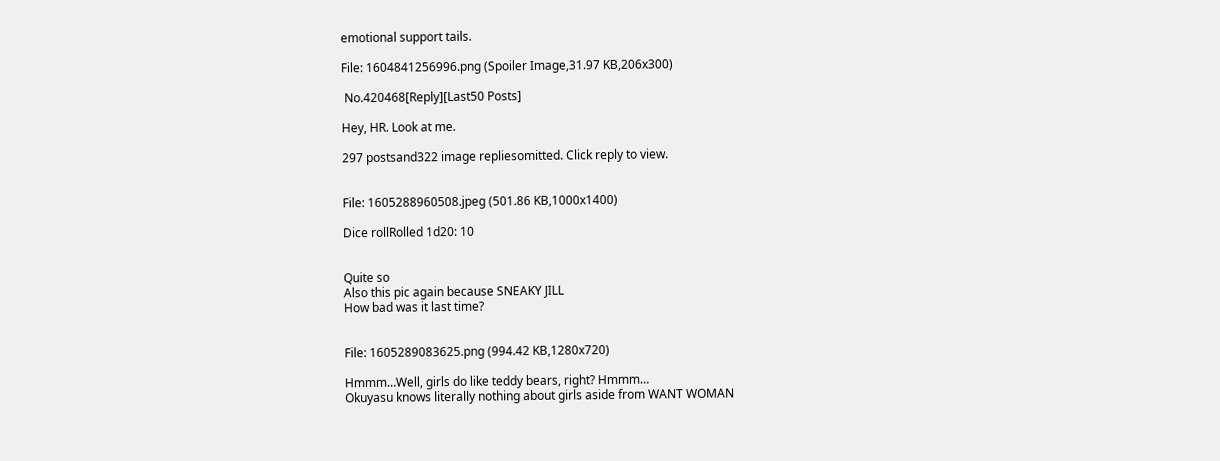emotional support tails.

File: 1604841256996.png (Spoiler Image,31.97 KB,206x300)

 No.420468[Reply][Last50 Posts]

Hey, HR. Look at me.

297 postsand322 image repliesomitted. Click reply to view.


File: 1605288960508.jpeg (501.86 KB,1000x1400)

Dice rollRolled 1d20: 10


Quite so
Also this pic again because SNEAKY JILL
How bad was it last time?


File: 1605289083625.png (994.42 KB,1280x720)

Hmmm…Well, girls do like teddy bears, right? Hmmm…
Okuyasu knows literally nothing about girls aside from WANT WOMAN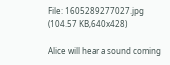File: 1605289277027.jpg (104.57 KB,640x428)

Alice will hear a sound coming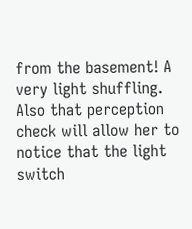from the basement! A very light shuffling. Also that perception check will allow her to notice that the light switch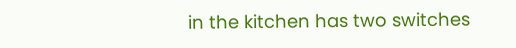in the kitchen has two switches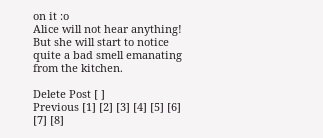on it :o
Alice will not hear anything! But she will start to notice quite a bad smell emanating from the kitchen.

Delete Post [ ]
Previous [1] [2] [3] [4] [5] [6] [7] [8]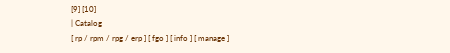[9] [10]
| Catalog
[ rp / rpm / rpg / erp ] [ fgo ] [ info ] [ manage ]